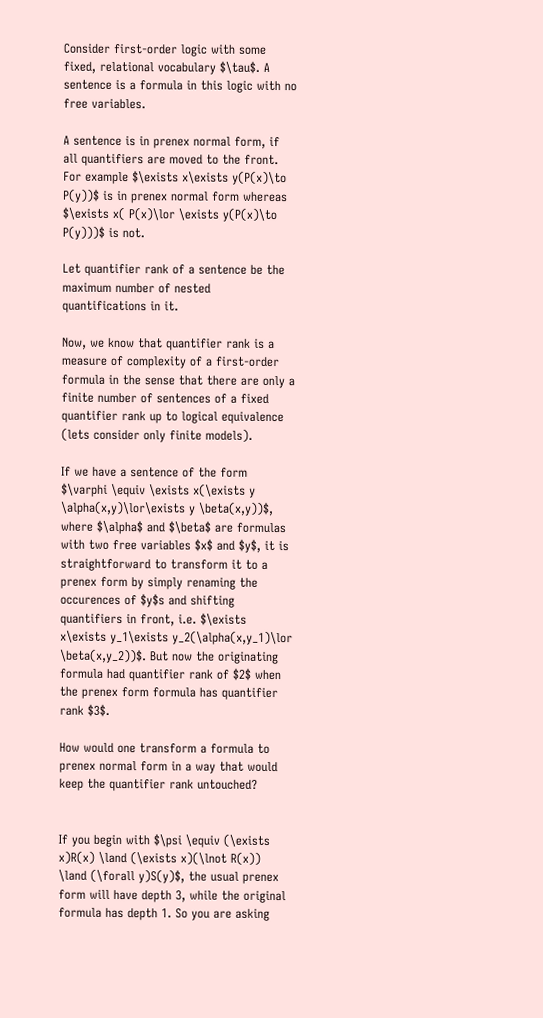Consider first-order logic with some fixed, relational vocabulary $\tau$. A sentence is a formula in this logic with no free variables.

A sentence is in prenex normal form, if all quantifiers are moved to the front. For example $\exists x\exists y(P(x)\to P(y))$ is in prenex normal form whereas $\exists x( P(x)\lor \exists y(P(x)\to P(y)))$ is not.

Let quantifier rank of a sentence be the maximum number of nested quantifications in it.

Now, we know that quantifier rank is a measure of complexity of a first-order formula in the sense that there are only a finite number of sentences of a fixed quantifier rank up to logical equivalence (lets consider only finite models).

If we have a sentence of the form $\varphi \equiv \exists x(\exists y \alpha(x,y)\lor\exists y \beta(x,y))$, where $\alpha$ and $\beta$ are formulas with two free variables $x$ and $y$, it is straightforward to transform it to a prenex form by simply renaming the occurences of $y$s and shifting quantifiers in front, i.e. $\exists x\exists y_1\exists y_2(\alpha(x,y_1)\lor \beta(x,y_2))$. But now the originating formula had quantifier rank of $2$ when the prenex form formula has quantifier rank $3$.

How would one transform a formula to prenex normal form in a way that would keep the quantifier rank untouched?


If you begin with $\psi \equiv (\exists x)R(x) \land (\exists x)(\lnot R(x)) \land (\forall y)S(y)$, the usual prenex form will have depth 3, while the original formula has depth 1. So you are asking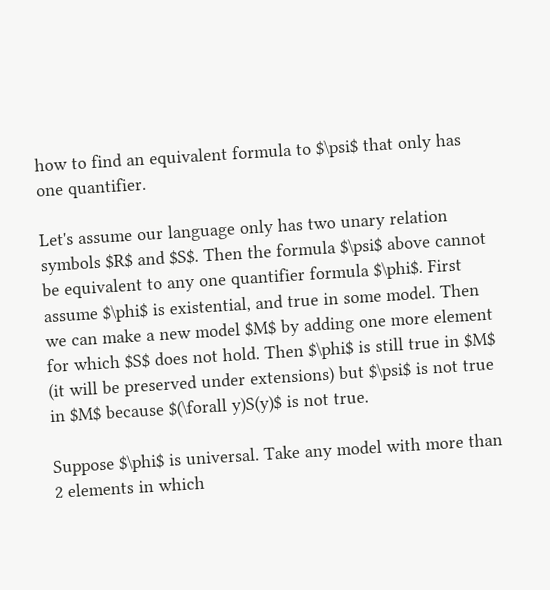how to find an equivalent formula to $\psi$ that only has one quantifier.

Let's assume our language only has two unary relation symbols $R$ and $S$. Then the formula $\psi$ above cannot be equivalent to any one quantifier formula $\phi$. First assume $\phi$ is existential, and true in some model. Then we can make a new model $M$ by adding one more element for which $S$ does not hold. Then $\phi$ is still true in $M$ (it will be preserved under extensions) but $\psi$ is not true in $M$ because $(\forall y)S(y)$ is not true.

Suppose $\phi$ is universal. Take any model with more than 2 elements in which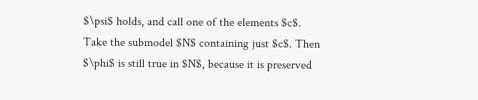$\psi$ holds, and call one of the elements $c$. Take the submodel $N$ containing just $c$. Then $\phi$ is still true in $N$, because it is preserved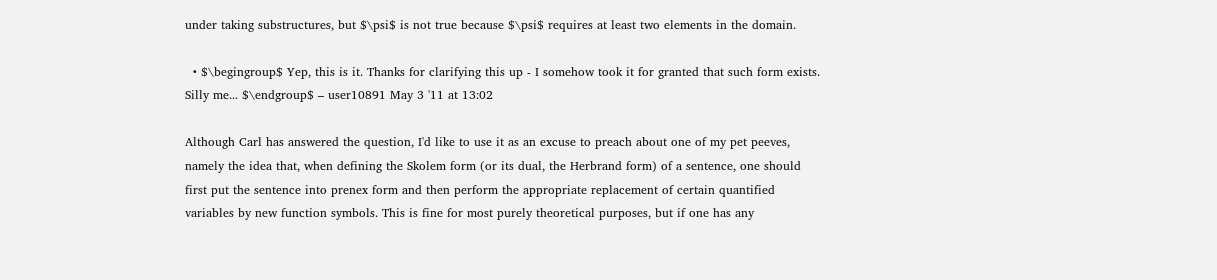under taking substructures, but $\psi$ is not true because $\psi$ requires at least two elements in the domain.

  • $\begingroup$ Yep, this is it. Thanks for clarifying this up - I somehow took it for granted that such form exists. Silly me... $\endgroup$ – user10891 May 3 '11 at 13:02

Although Carl has answered the question, I'd like to use it as an excuse to preach about one of my pet peeves, namely the idea that, when defining the Skolem form (or its dual, the Herbrand form) of a sentence, one should first put the sentence into prenex form and then perform the appropriate replacement of certain quantified variables by new function symbols. This is fine for most purely theoretical purposes, but if one has any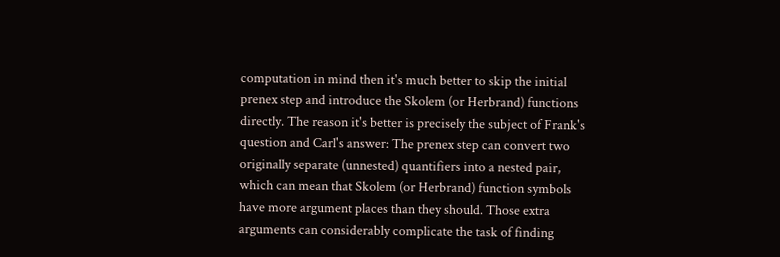computation in mind then it's much better to skip the initial prenex step and introduce the Skolem (or Herbrand) functions directly. The reason it's better is precisely the subject of Frank's question and Carl's answer: The prenex step can convert two originally separate (unnested) quantifiers into a nested pair, which can mean that Skolem (or Herbrand) function symbols have more argument places than they should. Those extra arguments can considerably complicate the task of finding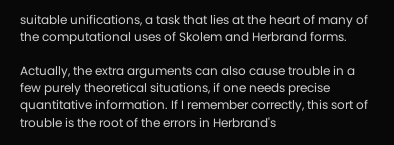suitable unifications, a task that lies at the heart of many of the computational uses of Skolem and Herbrand forms.

Actually, the extra arguments can also cause trouble in a few purely theoretical situations, if one needs precise quantitative information. If I remember correctly, this sort of trouble is the root of the errors in Herbrand's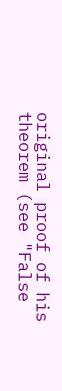original proof of his theorem (see "False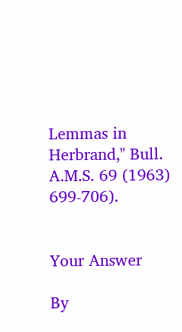Lemmas in Herbrand," Bull. A.M.S. 69 (1963) 699-706).


Your Answer

By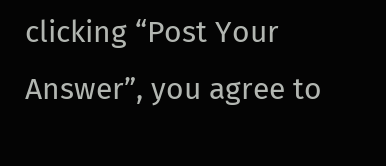clicking “Post Your Answer”, you agree to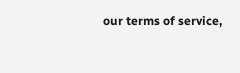our terms of service,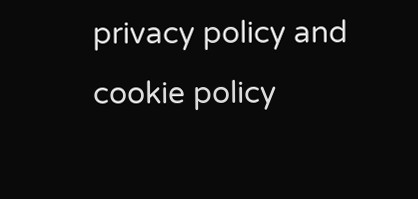privacy policy and cookie policy